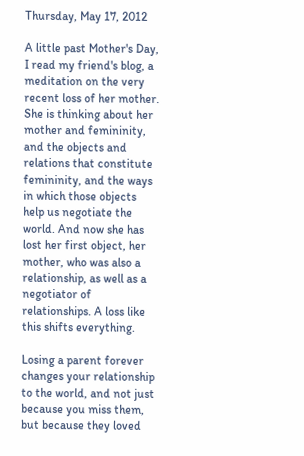Thursday, May 17, 2012

A little past Mother's Day, I read my friend's blog, a meditation on the very recent loss of her mother. She is thinking about her mother and femininity, and the objects and relations that constitute femininity, and the ways in which those objects help us negotiate the world. And now she has lost her first object, her mother, who was also a relationship, as well as a negotiator of relationships. A loss like this shifts everything.

Losing a parent forever changes your relationship to the world, and not just because you miss them, but because they loved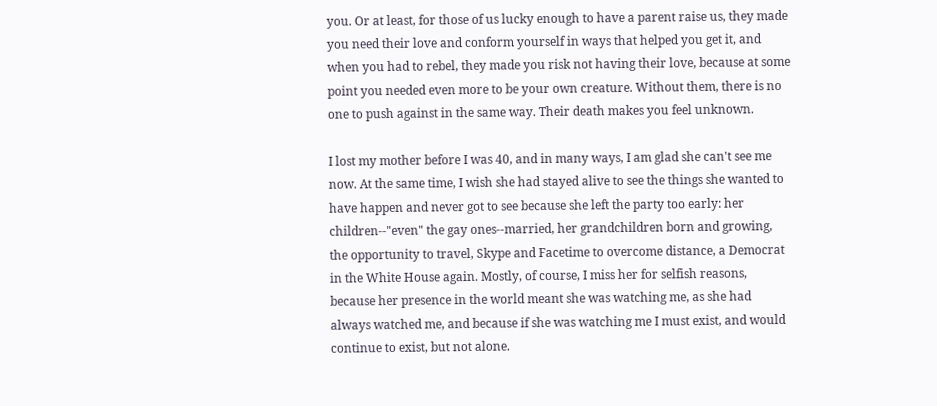you. Or at least, for those of us lucky enough to have a parent raise us, they made you need their love and conform yourself in ways that helped you get it, and when you had to rebel, they made you risk not having their love, because at some point you needed even more to be your own creature. Without them, there is no one to push against in the same way. Their death makes you feel unknown.

I lost my mother before I was 40, and in many ways, I am glad she can't see me now. At the same time, I wish she had stayed alive to see the things she wanted to have happen and never got to see because she left the party too early: her children--"even" the gay ones--married, her grandchildren born and growing, the opportunity to travel, Skype and Facetime to overcome distance, a Democrat in the White House again. Mostly, of course, I miss her for selfish reasons, because her presence in the world meant she was watching me, as she had always watched me, and because if she was watching me I must exist, and would continue to exist, but not alone.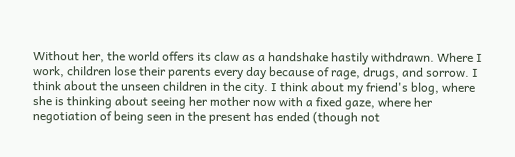Without her, the world offers its claw as a handshake hastily withdrawn. Where I work, children lose their parents every day because of rage, drugs, and sorrow. I think about the unseen children in the city. I think about my friend's blog, where she is thinking about seeing her mother now with a fixed gaze, where her negotiation of being seen in the present has ended (though not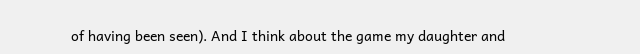of having been seen). And I think about the game my daughter and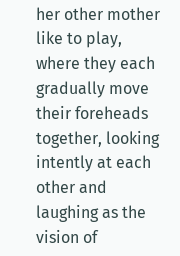her other mother like to play, where they each gradually move their foreheads together, looking intently at each other and laughing as the vision of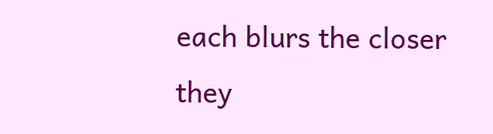each blurs the closer they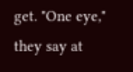get. "One eye," they say at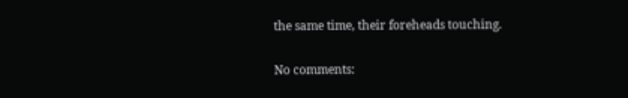the same time, their foreheads touching.

No comments: